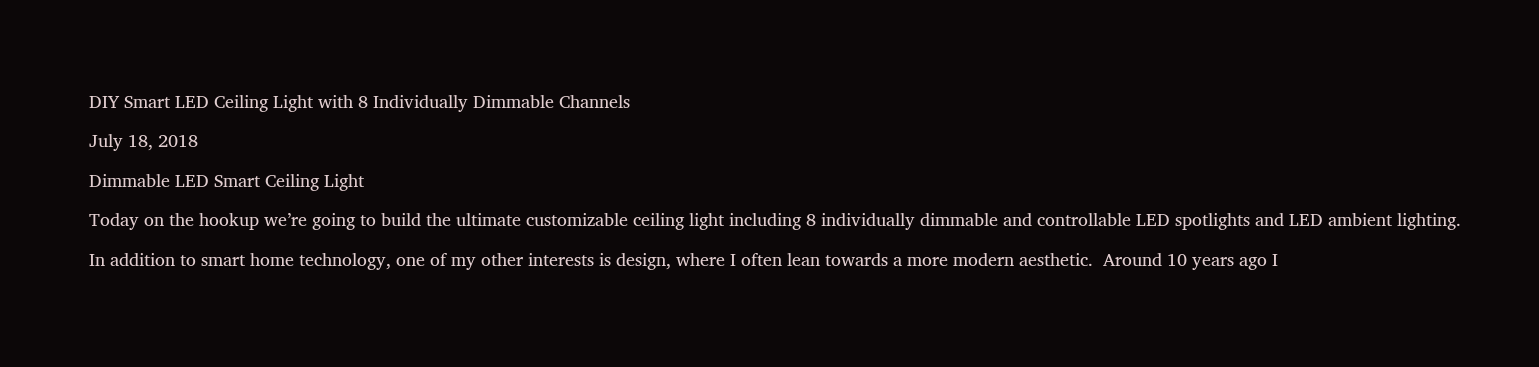DIY Smart LED Ceiling Light with 8 Individually Dimmable Channels

July 18, 2018

Dimmable LED Smart Ceiling Light

Today on the hookup we’re going to build the ultimate customizable ceiling light including 8 individually dimmable and controllable LED spotlights and LED ambient lighting.

In addition to smart home technology, one of my other interests is design, where I often lean towards a more modern aesthetic.  Around 10 years ago I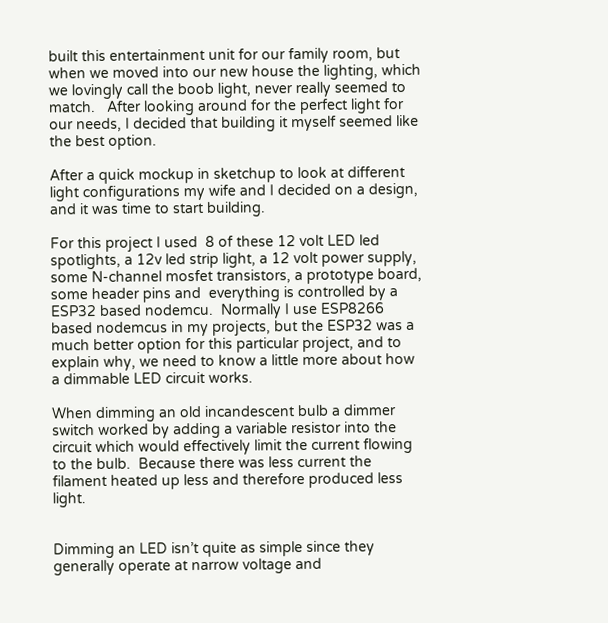built this entertainment unit for our family room, but when we moved into our new house the lighting, which we lovingly call the boob light, never really seemed to match.   After looking around for the perfect light for our needs, I decided that building it myself seemed like the best option.

After a quick mockup in sketchup to look at different light configurations my wife and I decided on a design, and it was time to start building.

For this project I used  8 of these 12 volt LED led spotlights, a 12v led strip light, a 12 volt power supply, some N-channel mosfet transistors, a prototype board, some header pins and  everything is controlled by a ESP32 based nodemcu.  Normally I use ESP8266 based nodemcus in my projects, but the ESP32 was a much better option for this particular project, and to explain why, we need to know a little more about how a dimmable LED circuit works.

When dimming an old incandescent bulb a dimmer switch worked by adding a variable resistor into the circuit which would effectively limit the current flowing to the bulb.  Because there was less current the filament heated up less and therefore produced less light.


Dimming an LED isn’t quite as simple since they generally operate at narrow voltage and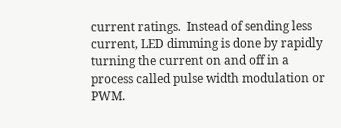current ratings.  Instead of sending less current, LED dimming is done by rapidly turning the current on and off in a process called pulse width modulation or PWM.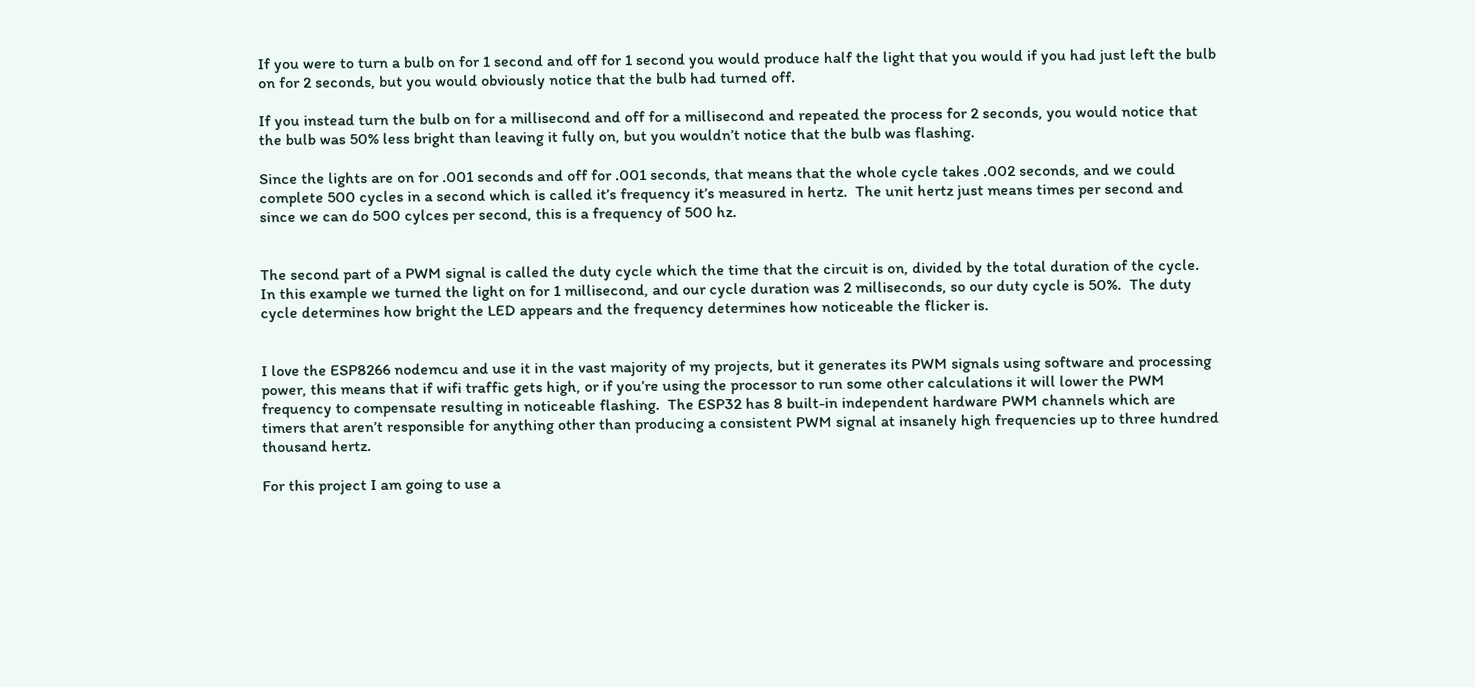If you were to turn a bulb on for 1 second and off for 1 second you would produce half the light that you would if you had just left the bulb on for 2 seconds, but you would obviously notice that the bulb had turned off.

If you instead turn the bulb on for a millisecond and off for a millisecond and repeated the process for 2 seconds, you would notice that the bulb was 50% less bright than leaving it fully on, but you wouldn’t notice that the bulb was flashing.

Since the lights are on for .001 seconds and off for .001 seconds, that means that the whole cycle takes .002 seconds, and we could complete 500 cycles in a second which is called it’s frequency it’s measured in hertz.  The unit hertz just means times per second and since we can do 500 cylces per second, this is a frequency of 500 hz.


The second part of a PWM signal is called the duty cycle which the time that the circuit is on, divided by the total duration of the cycle.  In this example we turned the light on for 1 millisecond, and our cycle duration was 2 milliseconds, so our duty cycle is 50%.  The duty cycle determines how bright the LED appears and the frequency determines how noticeable the flicker is.


I love the ESP8266 nodemcu and use it in the vast majority of my projects, but it generates its PWM signals using software and processing power, this means that if wifi traffic gets high, or if you’re using the processor to run some other calculations it will lower the PWM frequency to compensate resulting in noticeable flashing.  The ESP32 has 8 built-in independent hardware PWM channels which are timers that aren’t responsible for anything other than producing a consistent PWM signal at insanely high frequencies up to three hundred thousand hertz.

For this project I am going to use a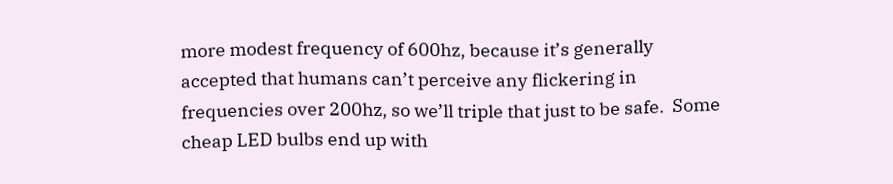more modest frequency of 600hz, because it’s generally accepted that humans can’t perceive any flickering in frequencies over 200hz, so we’ll triple that just to be safe.  Some cheap LED bulbs end up with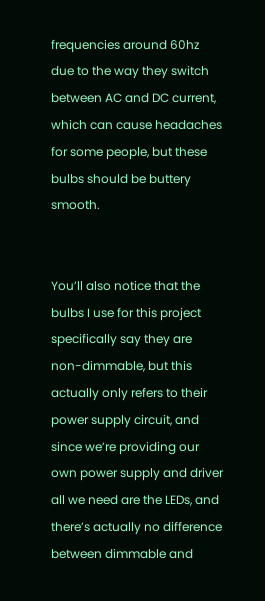frequencies around 60hz due to the way they switch between AC and DC current, which can cause headaches for some people, but these bulbs should be buttery smooth.


You’ll also notice that the bulbs I use for this project specifically say they are non-dimmable, but this actually only refers to their power supply circuit, and since we’re providing our own power supply and driver all we need are the LEDs, and there’s actually no difference between dimmable and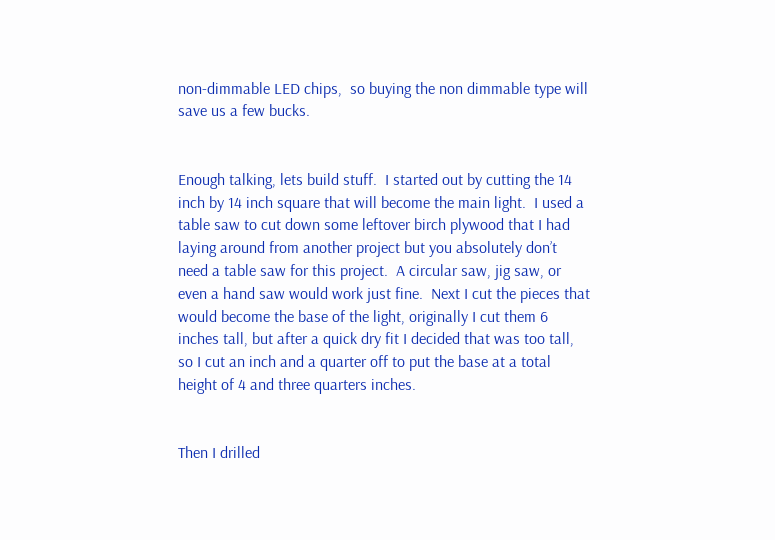non-dimmable LED chips,  so buying the non dimmable type will save us a few bucks.


Enough talking, lets build stuff.  I started out by cutting the 14 inch by 14 inch square that will become the main light.  I used a table saw to cut down some leftover birch plywood that I had laying around from another project but you absolutely don’t need a table saw for this project.  A circular saw, jig saw, or even a hand saw would work just fine.  Next I cut the pieces that would become the base of the light, originally I cut them 6 inches tall, but after a quick dry fit I decided that was too tall, so I cut an inch and a quarter off to put the base at a total height of 4 and three quarters inches.


Then I drilled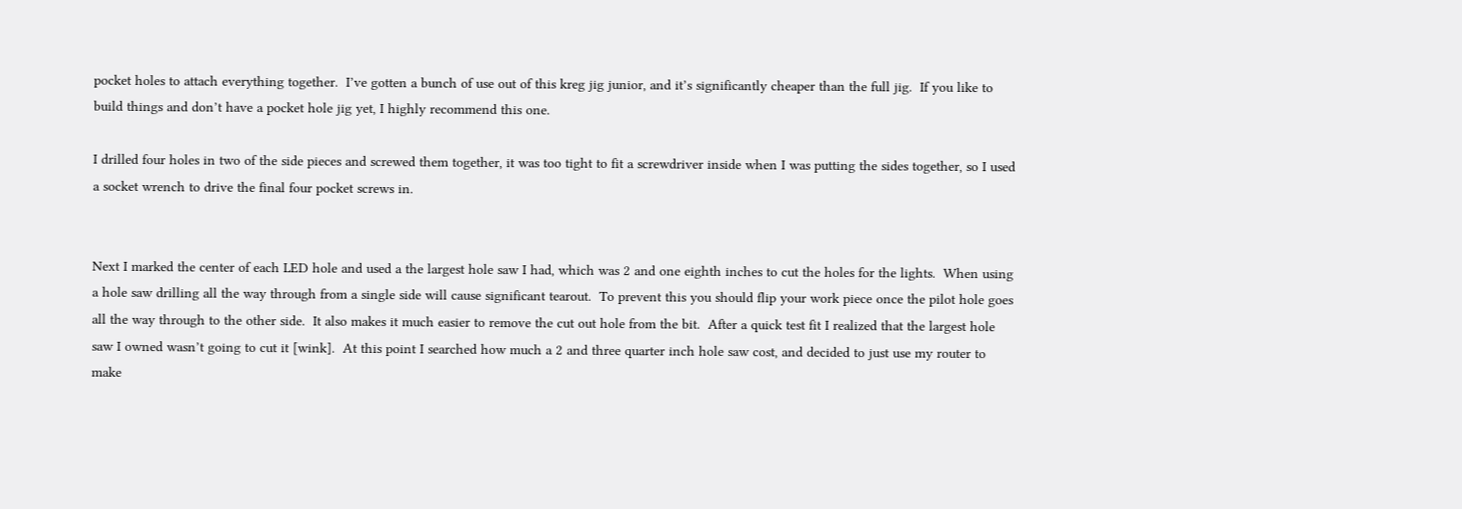pocket holes to attach everything together.  I’ve gotten a bunch of use out of this kreg jig junior, and it’s significantly cheaper than the full jig.  If you like to build things and don’t have a pocket hole jig yet, I highly recommend this one.

I drilled four holes in two of the side pieces and screwed them together, it was too tight to fit a screwdriver inside when I was putting the sides together, so I used a socket wrench to drive the final four pocket screws in.


Next I marked the center of each LED hole and used a the largest hole saw I had, which was 2 and one eighth inches to cut the holes for the lights.  When using a hole saw drilling all the way through from a single side will cause significant tearout.  To prevent this you should flip your work piece once the pilot hole goes all the way through to the other side.  It also makes it much easier to remove the cut out hole from the bit.  After a quick test fit I realized that the largest hole saw I owned wasn’t going to cut it [wink].  At this point I searched how much a 2 and three quarter inch hole saw cost, and decided to just use my router to make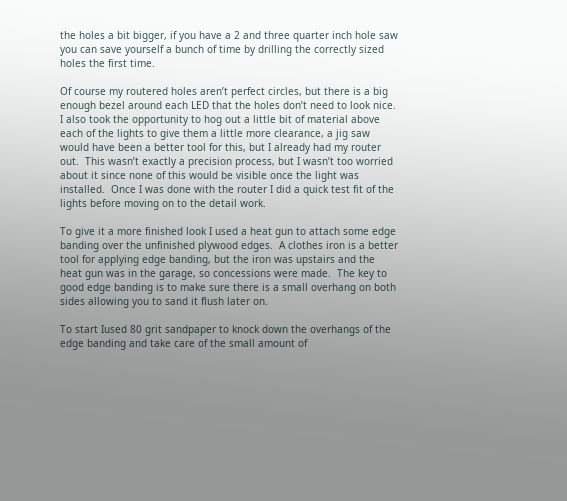the holes a bit bigger, if you have a 2 and three quarter inch hole saw you can save yourself a bunch of time by drilling the correctly sized holes the first time.

Of course my routered holes aren’t perfect circles, but there is a big enough bezel around each LED that the holes don’t need to look nice.  I also took the opportunity to hog out a little bit of material above each of the lights to give them a little more clearance, a jig saw would have been a better tool for this, but I already had my router out.  This wasn’t exactly a precision process, but I wasn’t too worried about it since none of this would be visible once the light was installed.  Once I was done with the router I did a quick test fit of the lights before moving on to the detail work.

To give it a more finished look I used a heat gun to attach some edge banding over the unfinished plywood edges.  A clothes iron is a better tool for applying edge banding, but the iron was upstairs and the heat gun was in the garage, so concessions were made.  The key to good edge banding is to make sure there is a small overhang on both sides allowing you to sand it flush later on.

To start Iused 80 grit sandpaper to knock down the overhangs of the edge banding and take care of the small amount of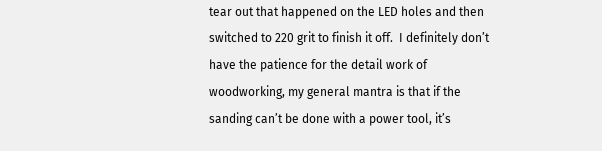tear out that happened on the LED holes and then switched to 220 grit to finish it off.  I definitely don’t have the patience for the detail work of woodworking, my general mantra is that if the sanding can’t be done with a power tool, it’s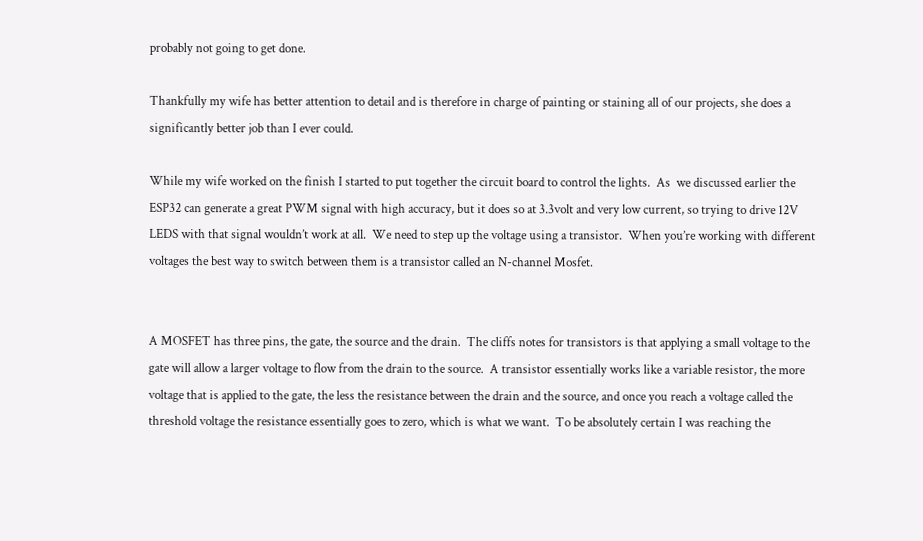probably not going to get done.

Thankfully my wife has better attention to detail and is therefore in charge of painting or staining all of our projects, she does a significantly better job than I ever could.

While my wife worked on the finish I started to put together the circuit board to control the lights.  As  we discussed earlier the ESP32 can generate a great PWM signal with high accuracy, but it does so at 3.3volt and very low current, so trying to drive 12V LEDS with that signal wouldn’t work at all.  We need to step up the voltage using a transistor.  When you’re working with different voltages the best way to switch between them is a transistor called an N-channel Mosfet.


A MOSFET has three pins, the gate, the source and the drain.  The cliffs notes for transistors is that applying a small voltage to the gate will allow a larger voltage to flow from the drain to the source.  A transistor essentially works like a variable resistor, the more voltage that is applied to the gate, the less the resistance between the drain and the source, and once you reach a voltage called the threshold voltage the resistance essentially goes to zero, which is what we want.  To be absolutely certain I was reaching the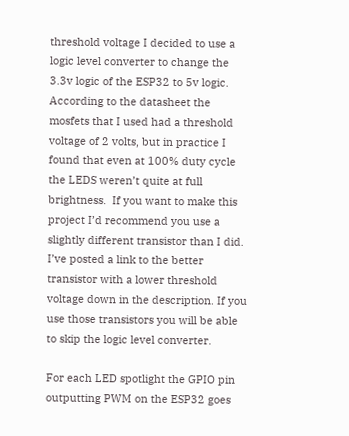threshold voltage I decided to use a logic level converter to change the 3.3v logic of the ESP32 to 5v logic.  According to the datasheet the mosfets that I used had a threshold voltage of 2 volts, but in practice I found that even at 100% duty cycle the LEDS weren’t quite at full brightness.  If you want to make this project I’d recommend you use a slightly different transistor than I did.  I’ve posted a link to the better transistor with a lower threshold voltage down in the description. If you use those transistors you will be able to skip the logic level converter.

For each LED spotlight the GPIO pin outputting PWM on the ESP32 goes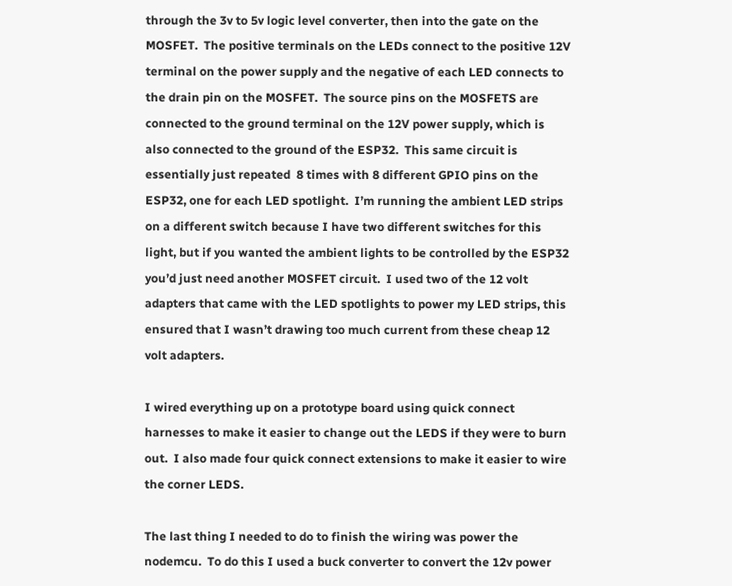through the 3v to 5v logic level converter, then into the gate on the MOSFET.  The positive terminals on the LEDs connect to the positive 12V terminal on the power supply and the negative of each LED connects to the drain pin on the MOSFET.  The source pins on the MOSFETS are connected to the ground terminal on the 12V power supply, which is also connected to the ground of the ESP32.  This same circuit is essentially just repeated  8 times with 8 different GPIO pins on the ESP32, one for each LED spotlight.  I’m running the ambient LED strips on a different switch because I have two different switches for this light, but if you wanted the ambient lights to be controlled by the ESP32 you’d just need another MOSFET circuit.  I used two of the 12 volt adapters that came with the LED spotlights to power my LED strips, this ensured that I wasn’t drawing too much current from these cheap 12 volt adapters.

I wired everything up on a prototype board using quick connect harnesses to make it easier to change out the LEDS if they were to burn out.  I also made four quick connect extensions to make it easier to wire the corner LEDS.

The last thing I needed to do to finish the wiring was power the nodemcu.  To do this I used a buck converter to convert the 12v power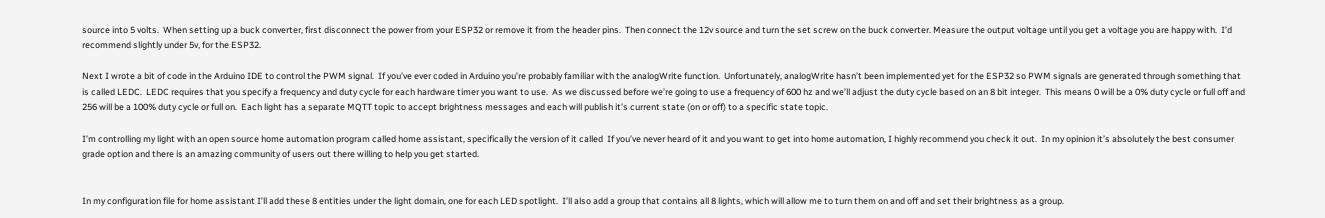source into 5 volts.  When setting up a buck converter, first disconnect the power from your ESP32 or remove it from the header pins.  Then connect the 12v source and turn the set screw on the buck converter. Measure the output voltage until you get a voltage you are happy with.  I’d recommend slightly under 5v, for the ESP32.

Next I wrote a bit of code in the Arduino IDE to control the PWM signal.  If you’ve ever coded in Arduino you’re probably familiar with the analogWrite function.  Unfortunately, analogWrite hasn’t been implemented yet for the ESP32 so PWM signals are generated through something that is called LEDC.  LEDC requires that you specify a frequency and duty cycle for each hardware timer you want to use.  As we discussed before we’re going to use a frequency of 600 hz and we’ll adjust the duty cycle based on an 8 bit integer.  This means 0 will be a 0% duty cycle or full off and 256 will be a 100% duty cycle or full on.  Each light has a separate MQTT topic to accept brightness messages and each will publish it’s current state (on or off) to a specific state topic.

I’m controlling my light with an open source home automation program called home assistant, specifically the version of it called  If you’ve never heard of it and you want to get into home automation, I highly recommend you check it out.  In my opinion it’s absolutely the best consumer grade option and there is an amazing community of users out there willing to help you get started.


In my configuration file for home assistant I’ll add these 8 entities under the light domain, one for each LED spotlight.  I’ll also add a group that contains all 8 lights, which will allow me to turn them on and off and set their brightness as a group.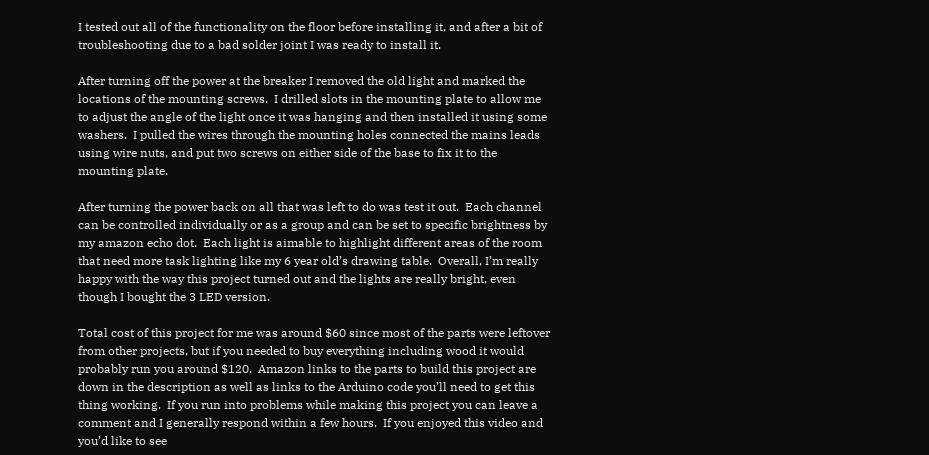I tested out all of the functionality on the floor before installing it, and after a bit of troubleshooting due to a bad solder joint I was ready to install it.

After turning off the power at the breaker I removed the old light and marked the locations of the mounting screws.  I drilled slots in the mounting plate to allow me to adjust the angle of the light once it was hanging and then installed it using some washers.  I pulled the wires through the mounting holes connected the mains leads using wire nuts, and put two screws on either side of the base to fix it to the mounting plate.

After turning the power back on all that was left to do was test it out.  Each channel can be controlled individually or as a group and can be set to specific brightness by my amazon echo dot.  Each light is aimable to highlight different areas of the room that need more task lighting like my 6 year old’s drawing table.  Overall, I’m really happy with the way this project turned out and the lights are really bright, even though I bought the 3 LED version.

Total cost of this project for me was around $60 since most of the parts were leftover from other projects, but if you needed to buy everything including wood it would probably run you around $120.  Amazon links to the parts to build this project are down in the description as well as links to the Arduino code you’ll need to get this thing working.  If you run into problems while making this project you can leave a comment and I generally respond within a few hours.  If you enjoyed this video and you’d like to see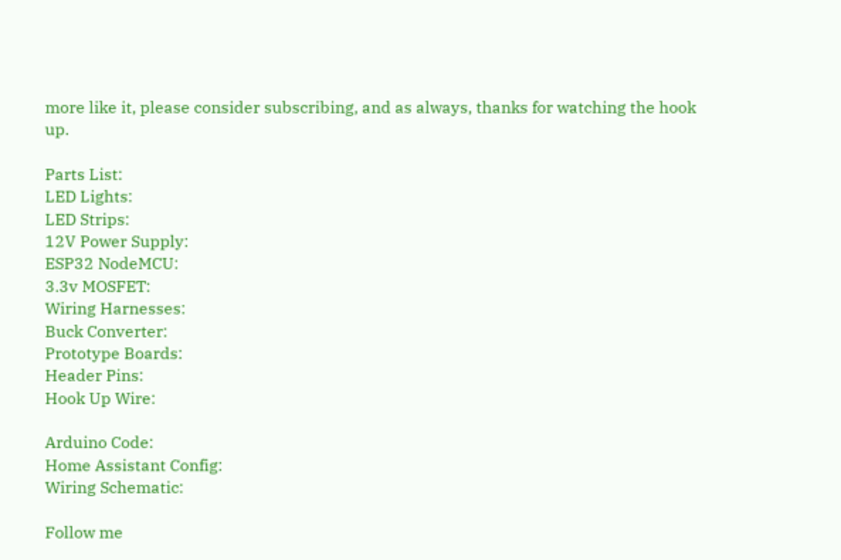more like it, please consider subscribing, and as always, thanks for watching the hook up.

Parts List:
LED Lights:
LED Strips:
12V Power Supply:
ESP32 NodeMCU:
3.3v MOSFET:
Wiring Harnesses:
Buck Converter:
Prototype Boards:
Header Pins:
Hook Up Wire:

Arduino Code:
Home Assistant Config:
Wiring Schematic:

Follow me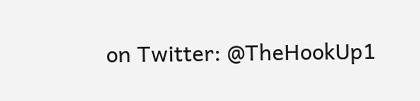on Twitter: @TheHookUp1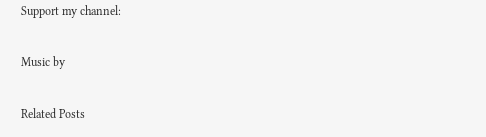Support my channel:

Music by

Related Posts